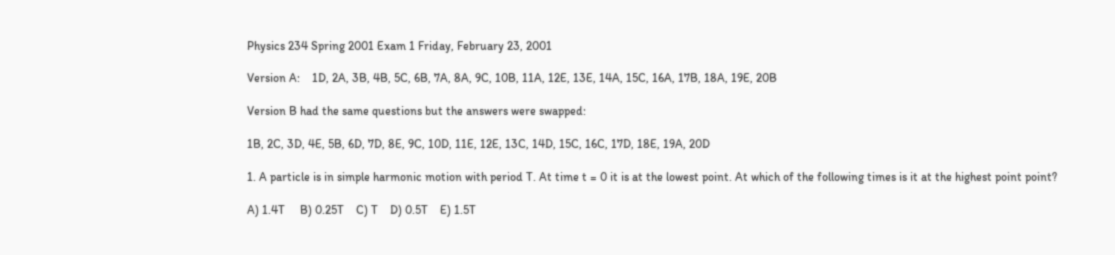Physics 234 Spring 2001 Exam 1 Friday, February 23, 2001

Version A:    1D, 2A, 3B, 4B, 5C, 6B, 7A, 8A, 9C, 10B, 11A, 12E, 13E, 14A, 15C, 16A, 17B, 18A, 19E, 20B

Version B had the same questions but the answers were swapped:

1B, 2C, 3D, 4E, 5B, 6D, 7D, 8E, 9C, 10D, 11E, 12E, 13C, 14D, 15C, 16C, 17D, 18E, 19A, 20D

1. A particle is in simple harmonic motion with period T. At time t = 0 it is at the lowest point. At which of the following times is it at the highest point point?

A) 1.4T     B) 0.25T    C) T    D) 0.5T    E) 1.5T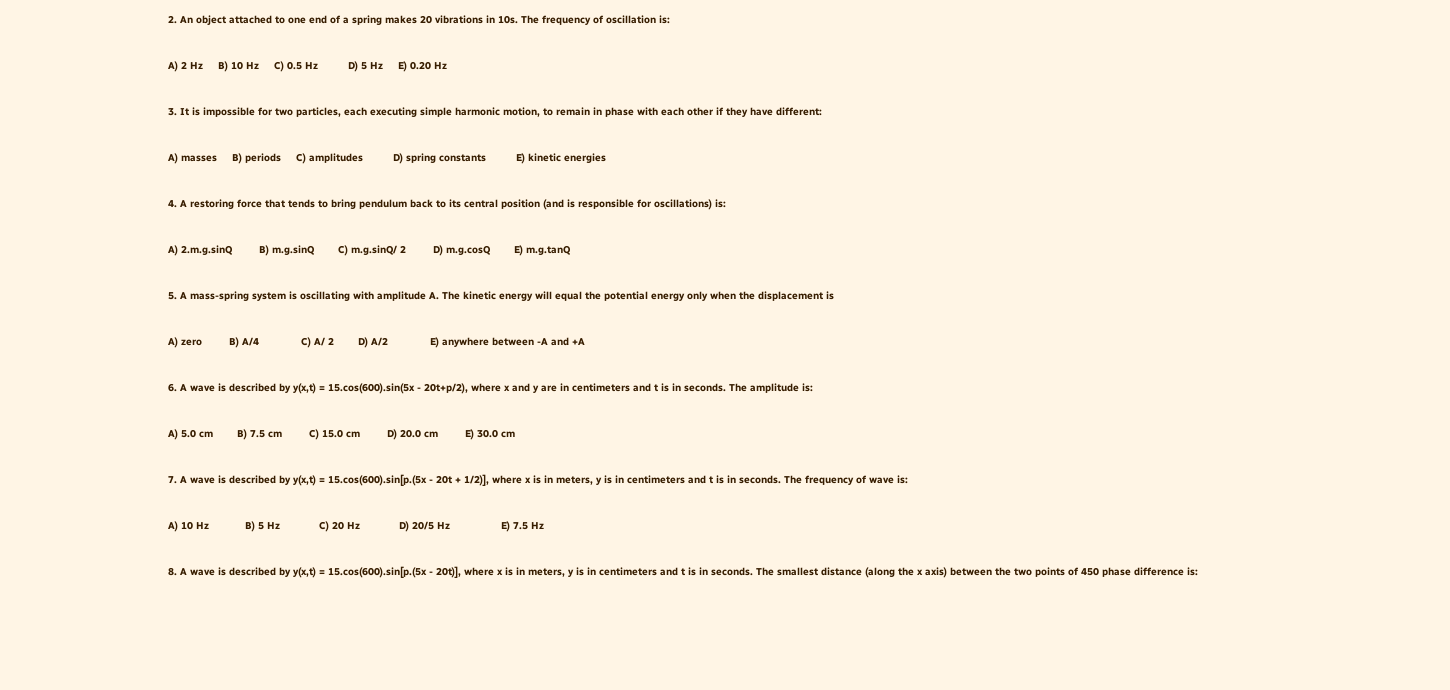2. An object attached to one end of a spring makes 20 vibrations in 10s. The frequency of oscillation is:

A) 2 Hz     B) 10 Hz     C) 0.5 Hz          D) 5 Hz     E) 0.20 Hz

3. It is impossible for two particles, each executing simple harmonic motion, to remain in phase with each other if they have different:

A) masses     B) periods     C) amplitudes          D) spring constants          E) kinetic energies

4. A restoring force that tends to bring pendulum back to its central position (and is responsible for oscillations) is:

A) 2.m.g.sinQ         B) m.g.sinQ        C) m.g.sinQ/ 2         D) m.g.cosQ        E) m.g.tanQ

5. A mass-spring system is oscillating with amplitude A. The kinetic energy will equal the potential energy only when the displacement is

A) zero         B) A/4              C) A/ 2        D) A/2              E) anywhere between -A and +A

6. A wave is described by y(x,t) = 15.cos(600).sin(5x - 20t+p/2), where x and y are in centimeters and t is in seconds. The amplitude is:

A) 5.0 cm        B) 7.5 cm         C) 15.0 cm         D) 20.0 cm         E) 30.0 cm

7. A wave is described by y(x,t) = 15.cos(600).sin[p.(5x - 20t + 1/2)], where x is in meters, y is in centimeters and t is in seconds. The frequency of wave is:

A) 10 Hz            B) 5 Hz             C) 20 Hz             D) 20/5 Hz                 E) 7.5 Hz

8. A wave is described by y(x,t) = 15.cos(600).sin[p.(5x - 20t)], where x is in meters, y is in centimeters and t is in seconds. The smallest distance (along the x axis) between the two points of 450 phase difference is: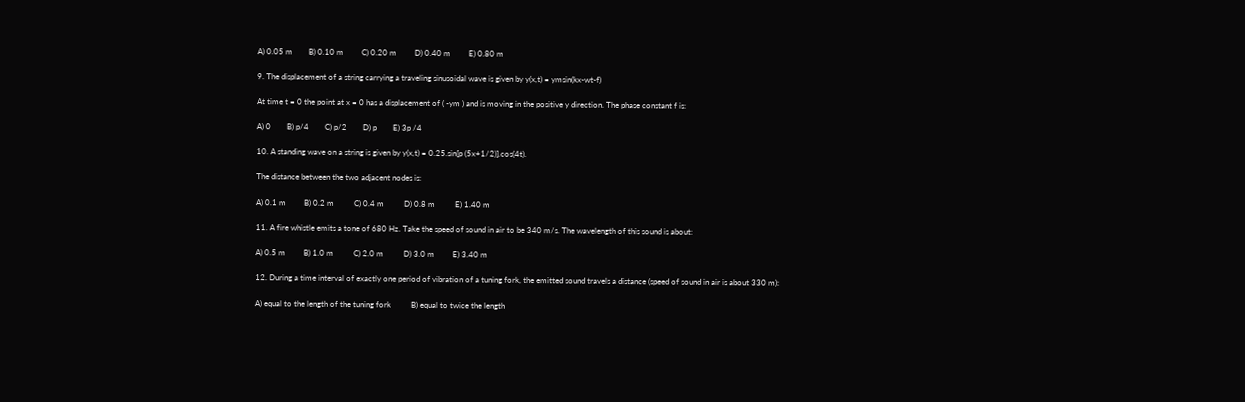A) 0.05 m        B) 0.10 m         C) 0.20 m         D) 0.40 m         E) 0.80 m

9. The displacement of a string carrying a traveling sinusoidal wave is given by y(x,t) = ymsin(kx-wt-f)

At time t = 0 the point at x = 0 has a displacement of ( -ym ) and is moving in the positive y direction. The phase constant f is:

A) 0        B) p/4        C) p/2        D) p        E) 3p /4

10. A standing wave on a string is given by y(x,t) = 0.25.sin[p (5x+1/2)].cos(4t).

The distance between the two adjacent nodes is:

A) 0.1 m         B) 0.2 m          C) 0.4 m          D) 0.8 m          E) 1.40 m

11. A fire whistle emits a tone of 680 Hz. Take the speed of sound in air to be 340 m/s. The wavelength of this sound is about:

A) 0.5 m         B) 1.0 m          C) 2.0 m          D) 3.0 m         E) 3.40 m

12. During a time interval of exactly one period of vibration of a tuning fork, the emitted sound travels a distance (speed of sound in air is about 330 m):

A) equal to the length of the tuning fork          B) equal to twice the length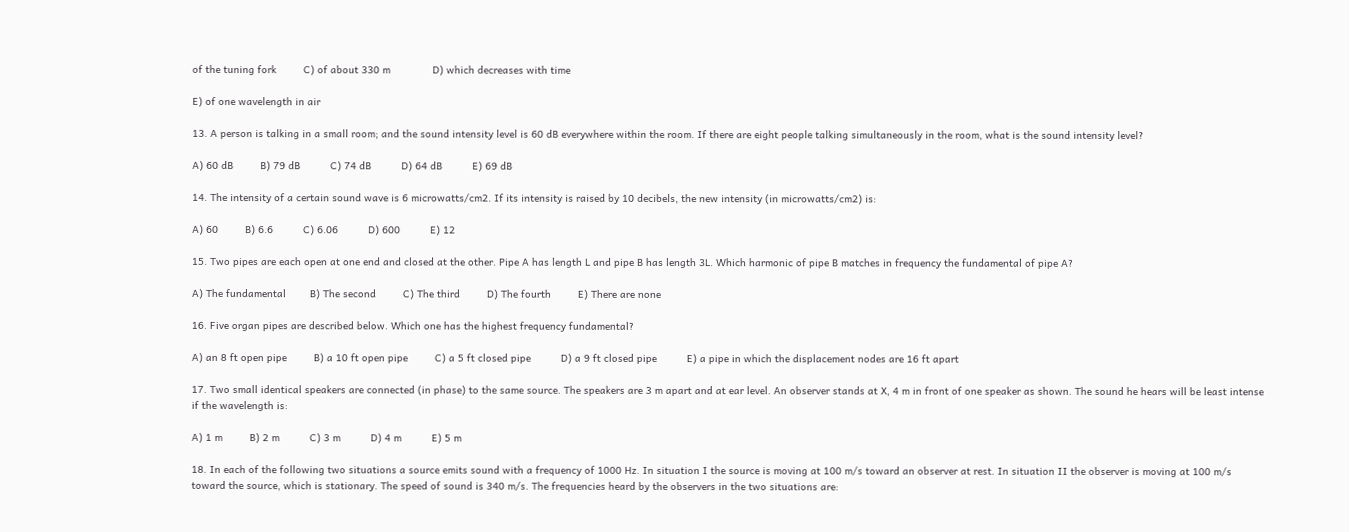of the tuning fork         C) of about 330 m              D) which decreases with time

E) of one wavelength in air

13. A person is talking in a small room; and the sound intensity level is 60 dB everywhere within the room. If there are eight people talking simultaneously in the room, what is the sound intensity level?

A) 60 dB         B) 79 dB          C) 74 dB          D) 64 dB          E) 69 dB

14. The intensity of a certain sound wave is 6 microwatts/cm2. If its intensity is raised by 10 decibels, the new intensity (in microwatts/cm2) is:

A) 60         B) 6.6          C) 6.06          D) 600          E) 12

15. Two pipes are each open at one end and closed at the other. Pipe A has length L and pipe B has length 3L. Which harmonic of pipe B matches in frequency the fundamental of pipe A?

A) The fundamental        B) The second         C) The third         D) The fourth         E) There are none

16. Five organ pipes are described below. Which one has the highest frequency fundamental?

A) an 8 ft open pipe         B) a 10 ft open pipe         C) a 5 ft closed pipe          D) a 9 ft closed pipe          E) a pipe in which the displacement nodes are 16 ft apart

17. Two small identical speakers are connected (in phase) to the same source. The speakers are 3 m apart and at ear level. An observer stands at X, 4 m in front of one speaker as shown. The sound he hears will be least intense if the wavelength is:

A) 1 m         B) 2 m          C) 3 m          D) 4 m          E) 5 m

18. In each of the following two situations a source emits sound with a frequency of 1000 Hz. In situation I the source is moving at 100 m/s toward an observer at rest. In situation II the observer is moving at 100 m/s toward the source, which is stationary. The speed of sound is 340 m/s. The frequencies heard by the observers in the two situations are: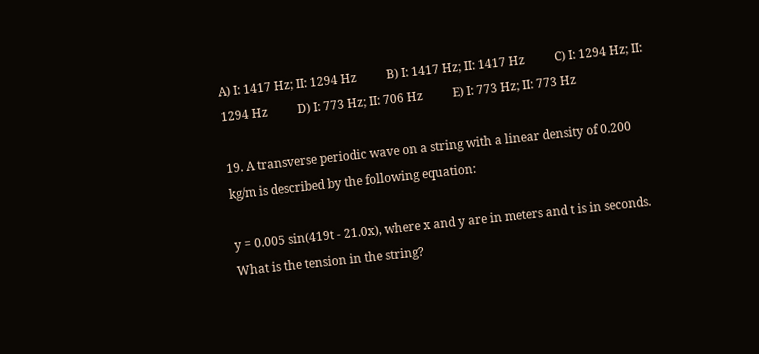A) I: 1417 Hz; II: 1294 Hz          B) I: 1417 Hz; II: 1417 Hz          C) I: 1294 Hz; II: 1294 Hz          D) I: 773 Hz; II: 706 Hz          E) I: 773 Hz; II: 773 Hz

19. A transverse periodic wave on a string with a linear density of 0.200 kg/m is described by the following equation:

y = 0.005 sin(419t - 21.0x), where x and y are in meters and t is in seconds. What is the tension in the string?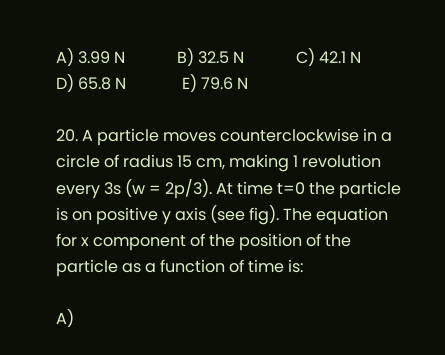A) 3.99 N             B) 32.5 N             C) 42.1 N              D) 65.8 N              E) 79.6 N

20. A particle moves counterclockwise in a circle of radius 15 cm, making 1 revolution every 3s (w = 2p/3). At time t=0 the particle is on positive y axis (see fig). The equation for x component of the position of the particle as a function of time is:

A)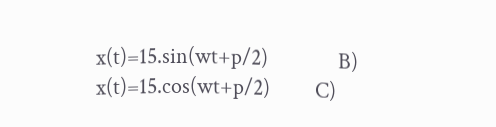x(t)=15.sin(wt+p/2)              B) x(t)=15.cos(wt+p/2)         C)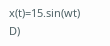x(t)=15.sin(wt)         D)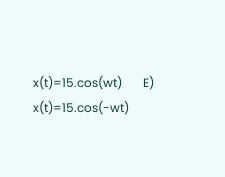x(t)=15.cos(wt)       E) x(t)=15.cos(-wt)